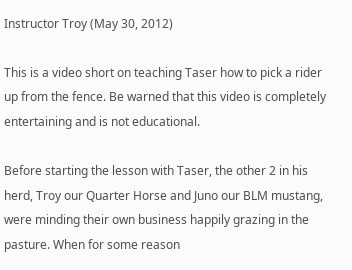Instructor Troy (May 30, 2012)

This is a video short on teaching Taser how to pick a rider up from the fence. Be warned that this video is completely entertaining and is not educational.

Before starting the lesson with Taser, the other 2 in his herd, Troy our Quarter Horse and Juno our BLM mustang, were minding their own business happily grazing in the pasture. When for some reason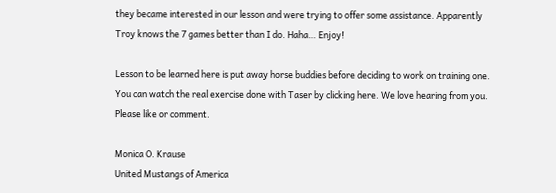they became interested in our lesson and were trying to offer some assistance. Apparently Troy knows the 7 games better than I do. Haha… Enjoy!

Lesson to be learned here is put away horse buddies before deciding to work on training one. You can watch the real exercise done with Taser by clicking here. We love hearing from you. Please like or comment.

Monica O. Krause
United Mustangs of America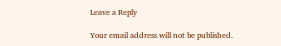Leave a Reply

Your email address will not be published.